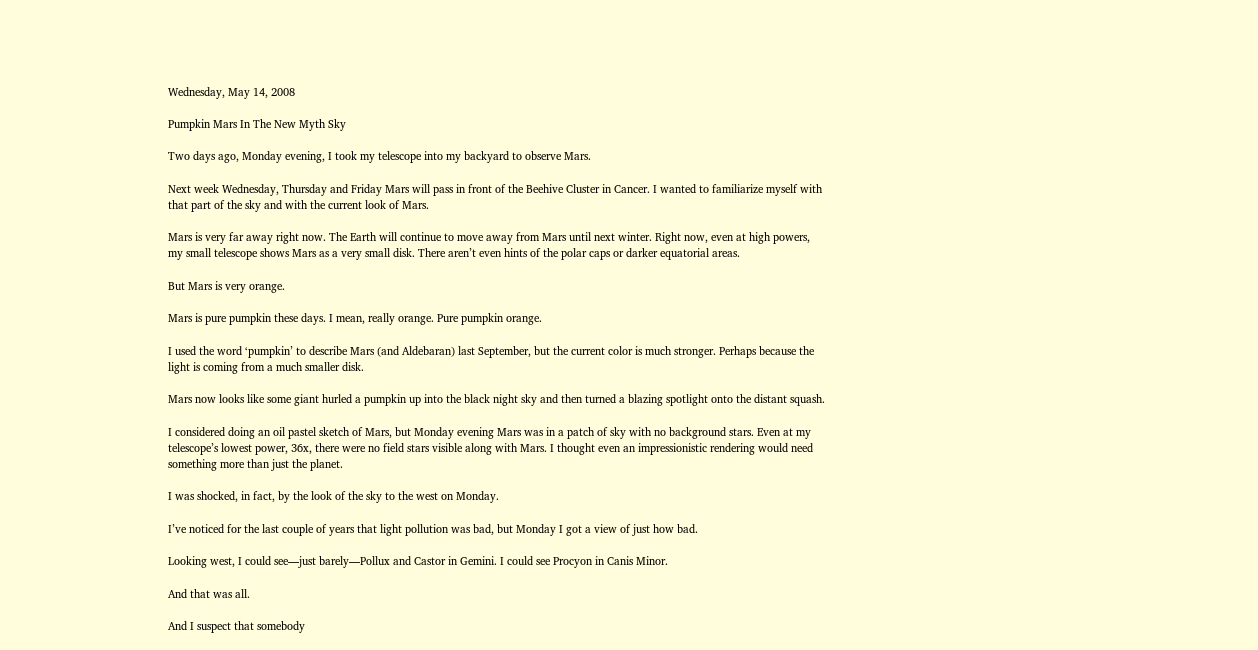Wednesday, May 14, 2008

Pumpkin Mars In The New Myth Sky

Two days ago, Monday evening, I took my telescope into my backyard to observe Mars.

Next week Wednesday, Thursday and Friday Mars will pass in front of the Beehive Cluster in Cancer. I wanted to familiarize myself with that part of the sky and with the current look of Mars.

Mars is very far away right now. The Earth will continue to move away from Mars until next winter. Right now, even at high powers, my small telescope shows Mars as a very small disk. There aren’t even hints of the polar caps or darker equatorial areas.

But Mars is very orange.

Mars is pure pumpkin these days. I mean, really orange. Pure pumpkin orange.

I used the word ‘pumpkin’ to describe Mars (and Aldebaran) last September, but the current color is much stronger. Perhaps because the light is coming from a much smaller disk.

Mars now looks like some giant hurled a pumpkin up into the black night sky and then turned a blazing spotlight onto the distant squash.

I considered doing an oil pastel sketch of Mars, but Monday evening Mars was in a patch of sky with no background stars. Even at my telescope’s lowest power, 36x, there were no field stars visible along with Mars. I thought even an impressionistic rendering would need something more than just the planet.

I was shocked, in fact, by the look of the sky to the west on Monday.

I’ve noticed for the last couple of years that light pollution was bad, but Monday I got a view of just how bad.

Looking west, I could see—just barely—Pollux and Castor in Gemini. I could see Procyon in Canis Minor.

And that was all.

And I suspect that somebody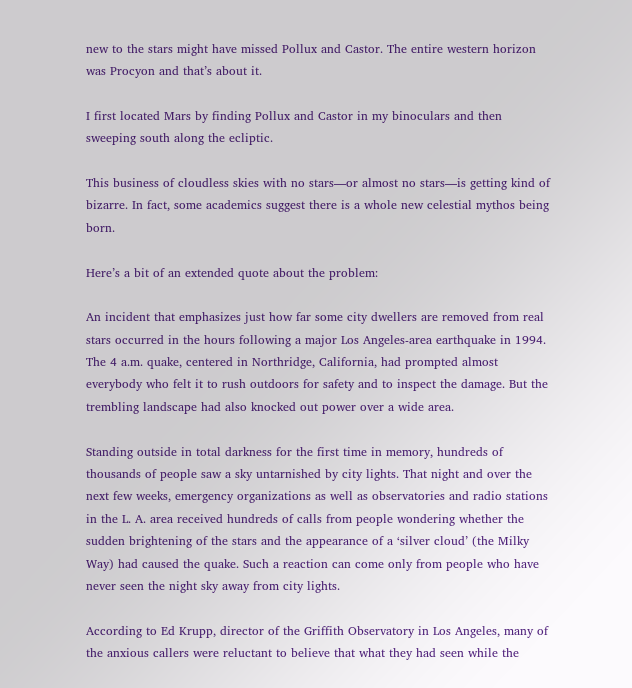new to the stars might have missed Pollux and Castor. The entire western horizon was Procyon and that’s about it.

I first located Mars by finding Pollux and Castor in my binoculars and then sweeping south along the ecliptic.

This business of cloudless skies with no stars—or almost no stars—is getting kind of bizarre. In fact, some academics suggest there is a whole new celestial mythos being born.

Here’s a bit of an extended quote about the problem:

An incident that emphasizes just how far some city dwellers are removed from real stars occurred in the hours following a major Los Angeles-area earthquake in 1994. The 4 a.m. quake, centered in Northridge, California, had prompted almost everybody who felt it to rush outdoors for safety and to inspect the damage. But the trembling landscape had also knocked out power over a wide area.

Standing outside in total darkness for the first time in memory, hundreds of thousands of people saw a sky untarnished by city lights. That night and over the next few weeks, emergency organizations as well as observatories and radio stations in the L. A. area received hundreds of calls from people wondering whether the sudden brightening of the stars and the appearance of a ‘silver cloud’ (the Milky Way) had caused the quake. Such a reaction can come only from people who have never seen the night sky away from city lights.

According to Ed Krupp, director of the Griffith Observatory in Los Angeles, many of the anxious callers were reluctant to believe that what they had seen while the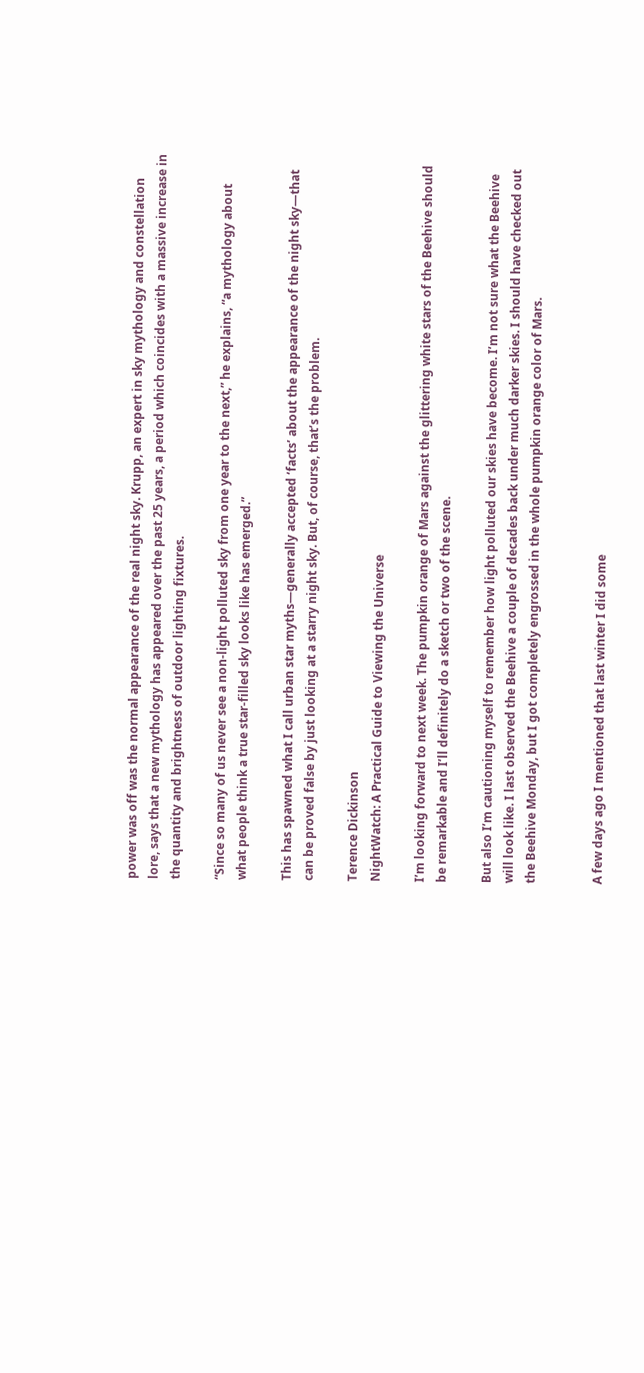power was off was the normal appearance of the real night sky. Krupp, an expert in sky mythology and constellation lore, says that a new mythology has appeared over the past 25 years, a period which coincides with a massive increase in the quantity and brightness of outdoor lighting fixtures.

“Since so many of us never see a non-light polluted sky from one year to the next,” he explains, “a mythology about what people think a true star-filled sky looks like has emerged.”

This has spawned what I call urban star myths—generally accepted ‘facts’ about the appearance of the night sky—that can be proved false by just looking at a starry night sky. But, of course, that’s the problem.

Terence Dickinson
NightWatch: A Practical Guide to Viewing the Universe

I’m looking forward to next week. The pumpkin orange of Mars against the glittering white stars of the Beehive should be remarkable and I’ll definitely do a sketch or two of the scene.

But also I’m cautioning myself to remember how light polluted our skies have become. I’m not sure what the Beehive will look like. I last observed the Beehive a couple of decades back under much darker skies. I should have checked out the Beehive Monday, but I got completely engrossed in the whole pumpkin orange color of Mars.


A few days ago I mentioned that last winter I did some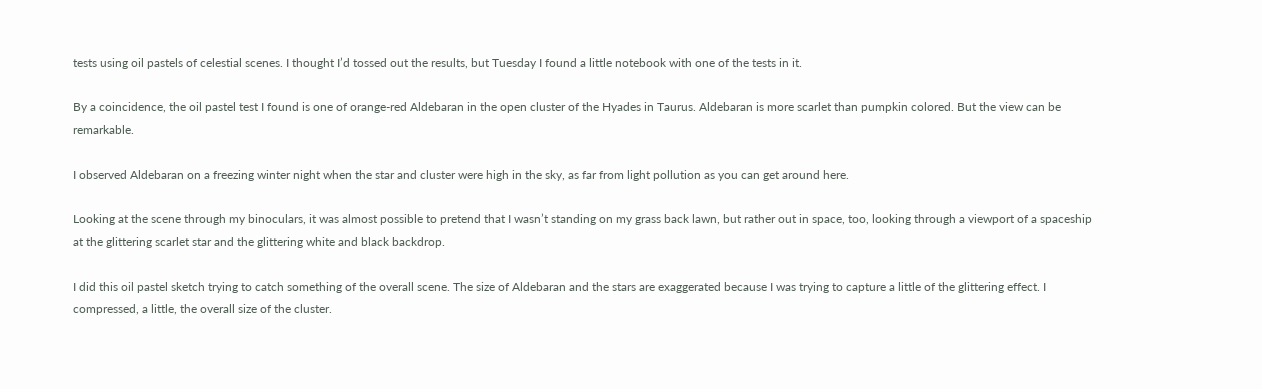tests using oil pastels of celestial scenes. I thought I’d tossed out the results, but Tuesday I found a little notebook with one of the tests in it.

By a coincidence, the oil pastel test I found is one of orange-red Aldebaran in the open cluster of the Hyades in Taurus. Aldebaran is more scarlet than pumpkin colored. But the view can be remarkable.

I observed Aldebaran on a freezing winter night when the star and cluster were high in the sky, as far from light pollution as you can get around here.

Looking at the scene through my binoculars, it was almost possible to pretend that I wasn’t standing on my grass back lawn, but rather out in space, too, looking through a viewport of a spaceship at the glittering scarlet star and the glittering white and black backdrop.

I did this oil pastel sketch trying to catch something of the overall scene. The size of Aldebaran and the stars are exaggerated because I was trying to capture a little of the glittering effect. I compressed, a little, the overall size of the cluster.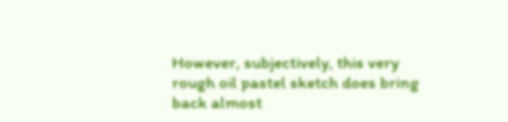However, subjectively, this very rough oil pastel sketch does bring back almost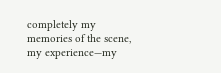completely my memories of the scene, my experience—my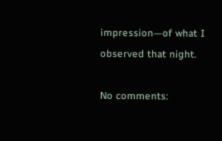impression—of what I observed that night.

No comments: